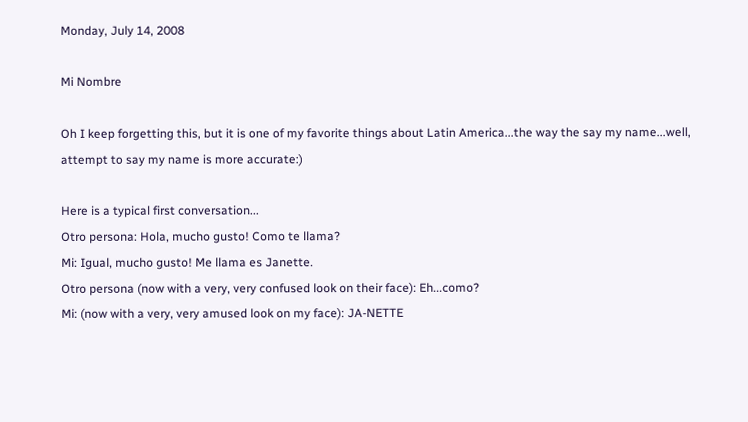Monday, July 14, 2008

Mi Nombre

Oh I keep forgetting this, but it is one of my favorite things about Latin America...the way the say my name...well, attempt to say my name is more accurate:)

Here is a typical first conversation...
Otro persona: Hola, mucho gusto! Como te llama?
Mi: Igual, mucho gusto! Me llama es Janette.
Otro persona (now with a very, very confused look on their face): Eh...como?
Mi: (now with a very, very amused look on my face): JA-NETTE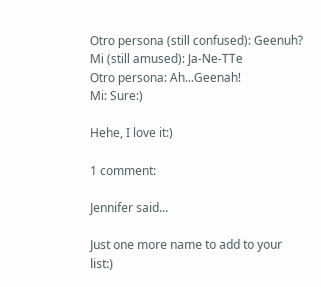Otro persona (still confused): Geenuh?
Mi (still amused): Ja-Ne-TTe
Otro persona: Ah...Geenah!
Mi: Sure:)

Hehe, I love it:)

1 comment:

Jennifer said...

Just one more name to add to your list:)